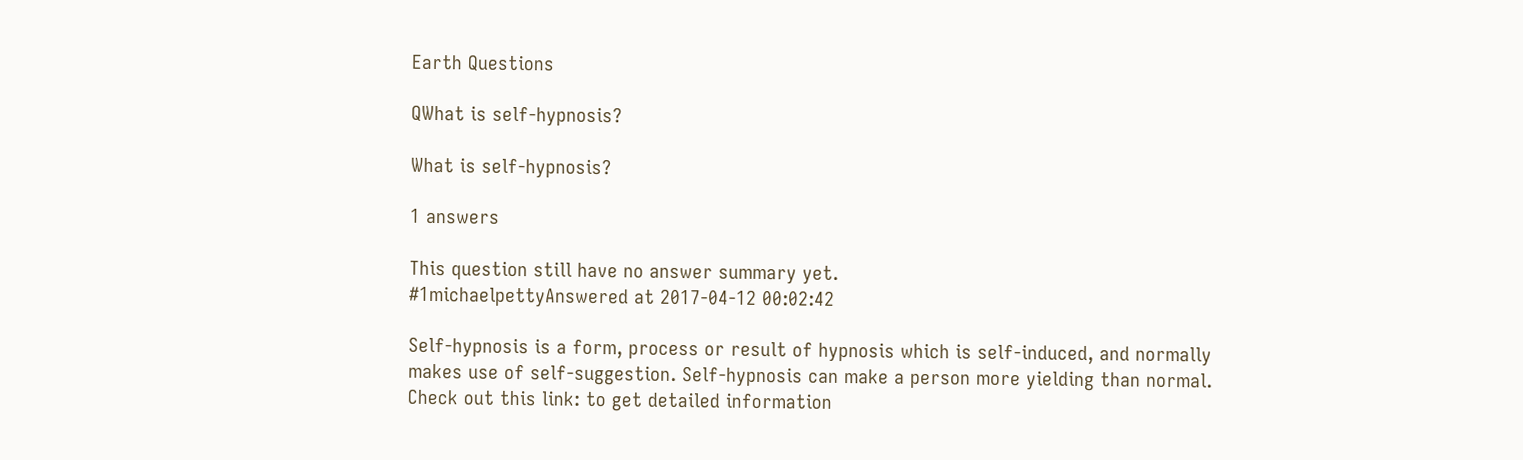Earth Questions

QWhat is self-hypnosis?

What is self-hypnosis?

1 answers

This question still have no answer summary yet.
#1michaelpettyAnswered at 2017-04-12 00:02:42

Self-hypnosis is a form, process or result of hypnosis which is self-induced, and normally makes use of self-suggestion. Self-hypnosis can make a person more yielding than normal. Check out this link: to get detailed information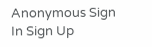Anonymous Sign In Sign Up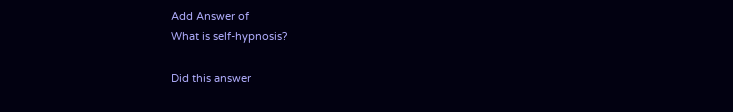Add Answer of
What is self-hypnosis?

Did this answer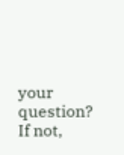your question? If not,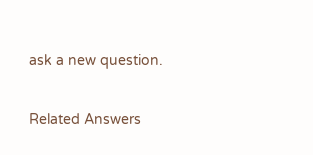ask a new question.

Related Answers